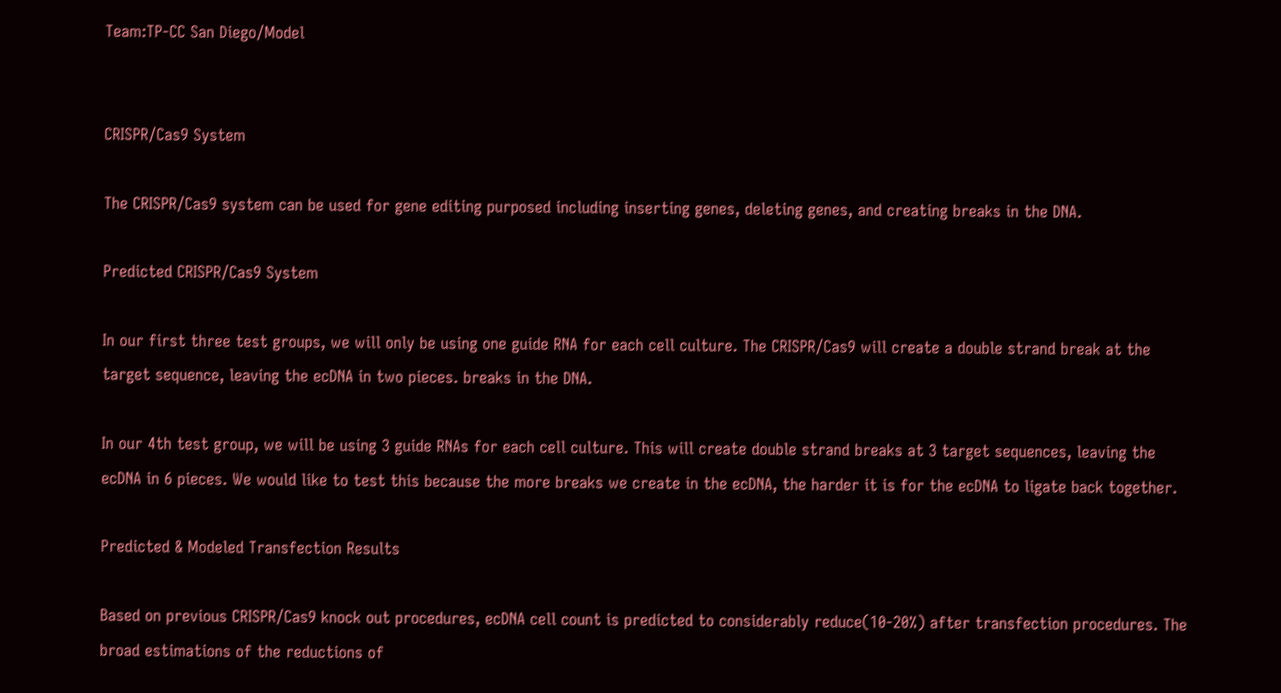Team:TP-CC San Diego/Model


CRISPR/Cas9 System

The CRISPR/Cas9 system can be used for gene editing purposed including inserting genes, deleting genes, and creating breaks in the DNA.

Predicted CRISPR/Cas9 System

In our first three test groups, we will only be using one guide RNA for each cell culture. The CRISPR/Cas9 will create a double strand break at the target sequence, leaving the ecDNA in two pieces. breaks in the DNA.

In our 4th test group, we will be using 3 guide RNAs for each cell culture. This will create double strand breaks at 3 target sequences, leaving the ecDNA in 6 pieces. We would like to test this because the more breaks we create in the ecDNA, the harder it is for the ecDNA to ligate back together.

Predicted & Modeled Transfection Results

Based on previous CRISPR/Cas9 knock out procedures, ecDNA cell count is predicted to considerably reduce(10-20%) after transfection procedures. The broad estimations of the reductions of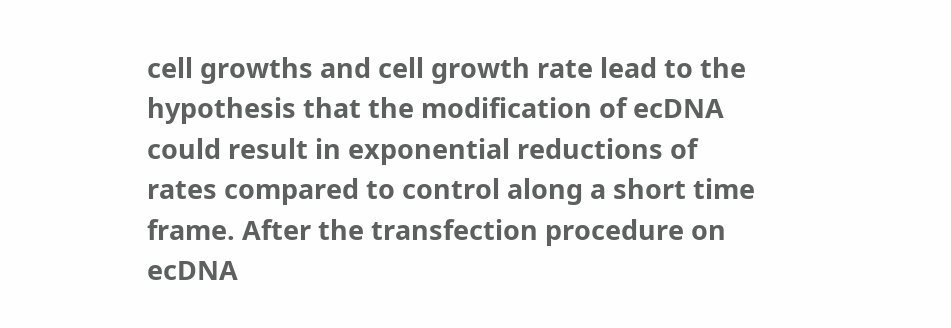cell growths and cell growth rate lead to the hypothesis that the modification of ecDNA could result in exponential reductions of rates compared to control along a short time frame. After the transfection procedure on ecDNA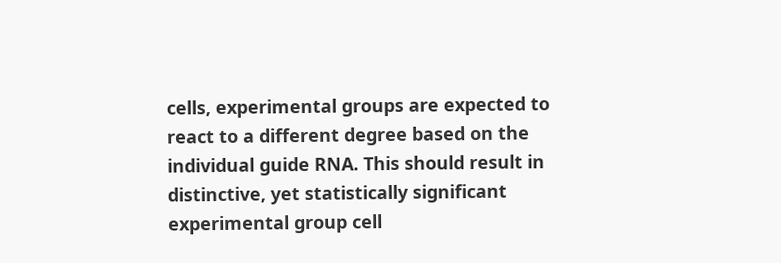cells, experimental groups are expected to react to a different degree based on the individual guide RNA. This should result in distinctive, yet statistically significant experimental group cell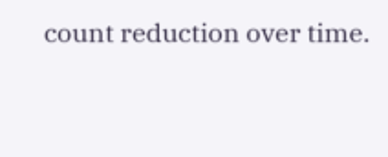count reduction over time.